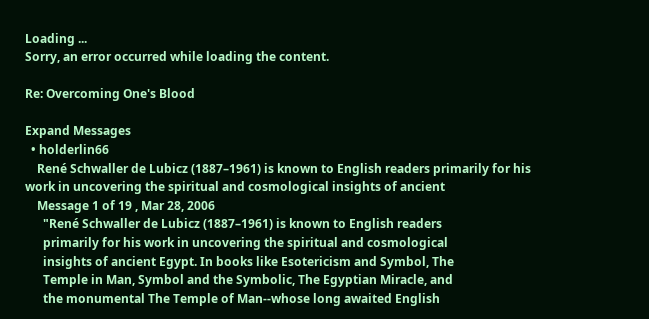Loading ...
Sorry, an error occurred while loading the content.

Re: Overcoming One's Blood

Expand Messages
  • holderlin66
    René Schwaller de Lubicz (1887–1961) is known to English readers primarily for his work in uncovering the spiritual and cosmological insights of ancient
    Message 1 of 19 , Mar 28, 2006
      "René Schwaller de Lubicz (1887–1961) is known to English readers
      primarily for his work in uncovering the spiritual and cosmological
      insights of ancient Egypt. In books like Esotericism and Symbol, The
      Temple in Man, Symbol and the Symbolic, The Egyptian Miracle, and
      the monumental The Temple of Man--whose long awaited English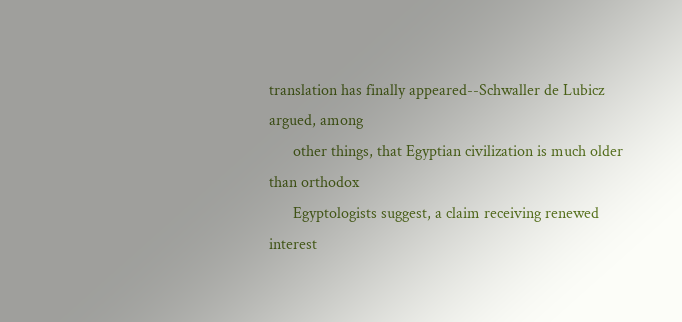translation has finally appeared--Schwaller de Lubicz argued, among
      other things, that Egyptian civilization is much older than orthodox
      Egyptologists suggest, a claim receiving renewed interest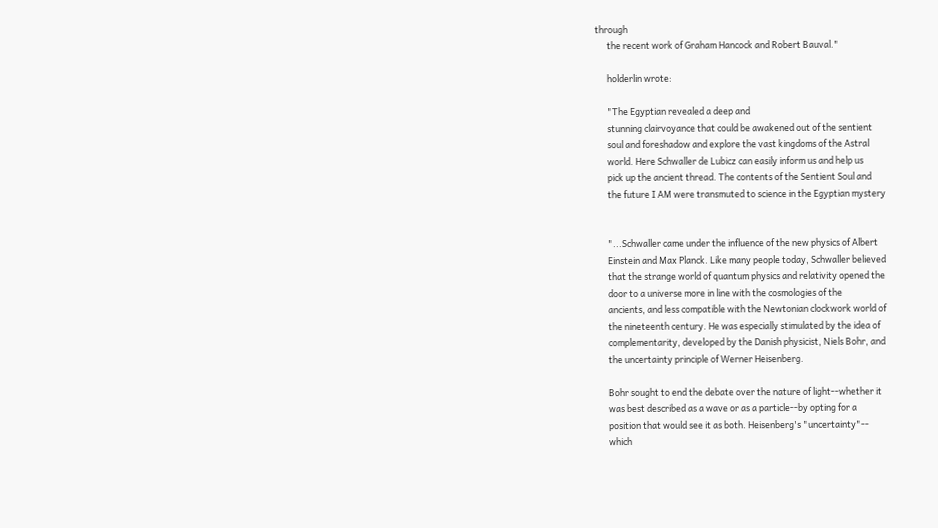through
      the recent work of Graham Hancock and Robert Bauval."

      holderlin wrote:

      "The Egyptian revealed a deep and
      stunning clairvoyance that could be awakened out of the sentient
      soul and foreshadow and explore the vast kingdoms of the Astral
      world. Here Schwaller de Lubicz can easily inform us and help us
      pick up the ancient thread. The contents of the Sentient Soul and
      the future I AM were transmuted to science in the Egyptian mystery


      "...Schwaller came under the influence of the new physics of Albert
      Einstein and Max Planck. Like many people today, Schwaller believed
      that the strange world of quantum physics and relativity opened the
      door to a universe more in line with the cosmologies of the
      ancients, and less compatible with the Newtonian clockwork world of
      the nineteenth century. He was especially stimulated by the idea of
      complementarity, developed by the Danish physicist, Niels Bohr, and
      the uncertainty principle of Werner Heisenberg.

      Bohr sought to end the debate over the nature of light--whether it
      was best described as a wave or as a particle--by opting for a
      position that would see it as both. Heisenberg's "uncertainty"--
      which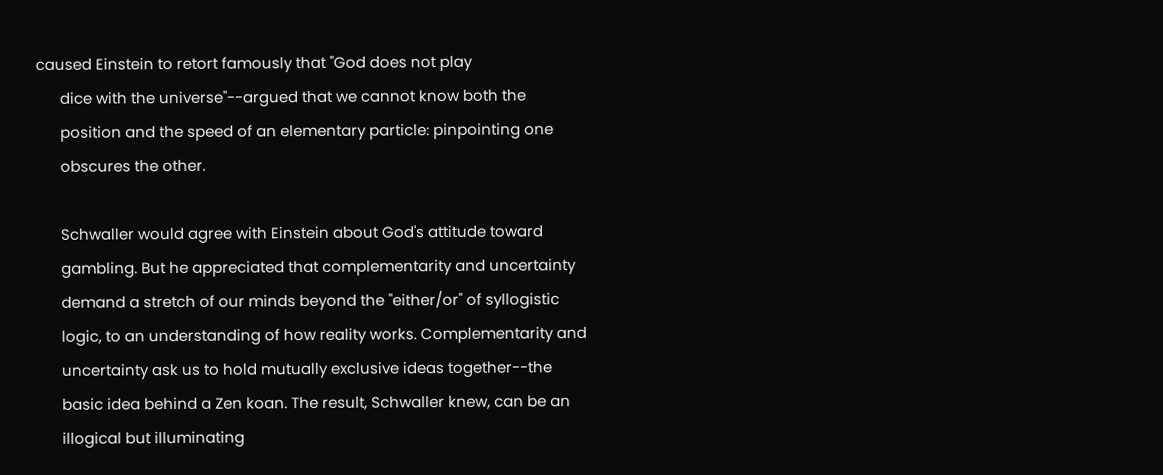caused Einstein to retort famously that "God does not play
      dice with the universe"--argued that we cannot know both the
      position and the speed of an elementary particle: pinpointing one
      obscures the other.

      Schwaller would agree with Einstein about God's attitude toward
      gambling. But he appreciated that complementarity and uncertainty
      demand a stretch of our minds beyond the "either/or" of syllogistic
      logic, to an understanding of how reality works. Complementarity and
      uncertainty ask us to hold mutually exclusive ideas together--the
      basic idea behind a Zen koan. The result, Schwaller knew, can be an
      illogical but illuminating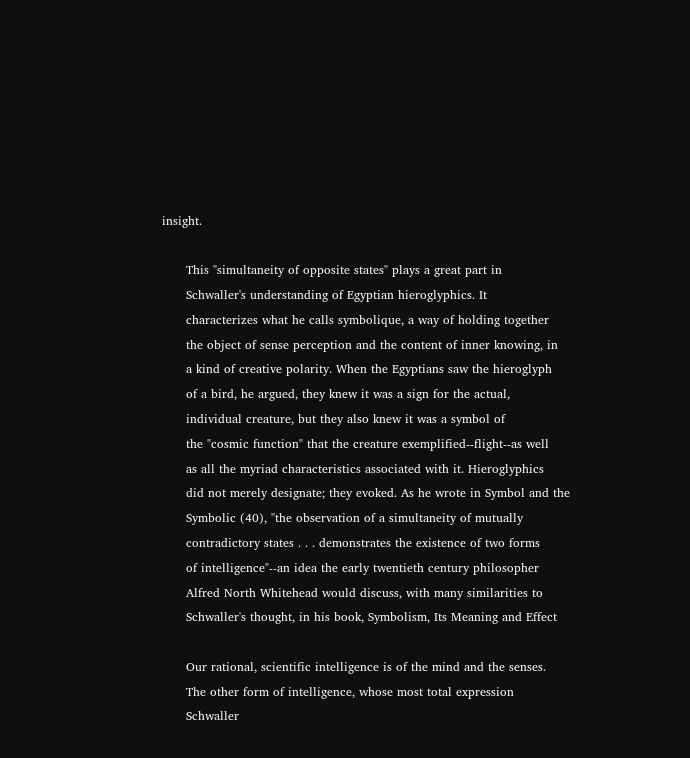insight.

      This "simultaneity of opposite states" plays a great part in
      Schwaller's understanding of Egyptian hieroglyphics. It
      characterizes what he calls symbolique, a way of holding together
      the object of sense perception and the content of inner knowing, in
      a kind of creative polarity. When the Egyptians saw the hieroglyph
      of a bird, he argued, they knew it was a sign for the actual,
      individual creature, but they also knew it was a symbol of
      the "cosmic function" that the creature exemplified--flight--as well
      as all the myriad characteristics associated with it. Hieroglyphics
      did not merely designate; they evoked. As he wrote in Symbol and the
      Symbolic (40), "the observation of a simultaneity of mutually
      contradictory states . . . demonstrates the existence of two forms
      of intelligence"--an idea the early twentieth century philosopher
      Alfred North Whitehead would discuss, with many similarities to
      Schwaller's thought, in his book, Symbolism, Its Meaning and Effect

      Our rational, scientific intelligence is of the mind and the senses.
      The other form of intelligence, whose most total expression
      Schwaller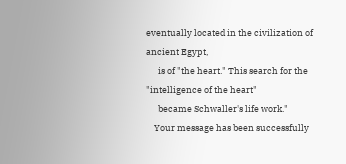eventually located in the civilization of ancient Egypt,
      is of "the heart." This search for the "intelligence of the heart"
      became Schwaller's life work."
    Your message has been successfully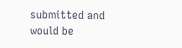submitted and would be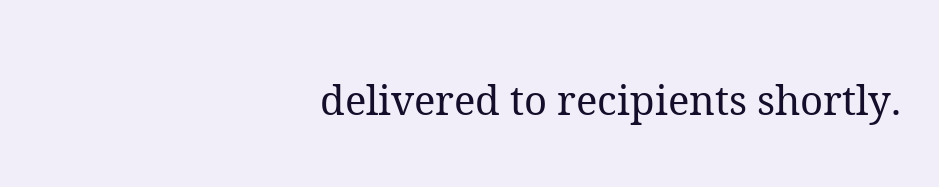delivered to recipients shortly.